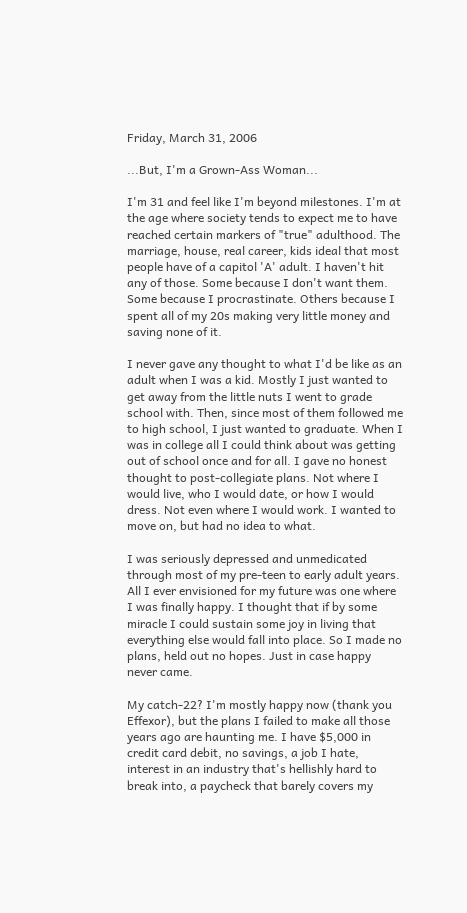Friday, March 31, 2006

...But, I'm a Grown-Ass Woman...

I'm 31 and feel like I'm beyond milestones. I'm at the age where society tends to expect me to have reached certain markers of "true" adulthood. The marriage, house, real career, kids ideal that most people have of a capitol 'A' adult. I haven't hit any of those. Some because I don't want them. Some because I procrastinate. Others because I spent all of my 20s making very little money and saving none of it.

I never gave any thought to what I'd be like as an adult when I was a kid. Mostly I just wanted to get away from the little nuts I went to grade school with. Then, since most of them followed me to high school, I just wanted to graduate. When I was in college all I could think about was getting out of school once and for all. I gave no honest thought to post-collegiate plans. Not where I would live, who I would date, or how I would dress. Not even where I would work. I wanted to move on, but had no idea to what.

I was seriously depressed and unmedicated through most of my pre-teen to early adult years. All I ever envisioned for my future was one where I was finally happy. I thought that if by some miracle I could sustain some joy in living that everything else would fall into place. So I made no plans, held out no hopes. Just in case happy never came.

My catch-22? I'm mostly happy now (thank you Effexor), but the plans I failed to make all those years ago are haunting me. I have $5,000 in credit card debit, no savings, a job I hate, interest in an industry that's hellishly hard to break into, a paycheck that barely covers my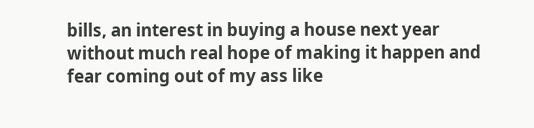bills, an interest in buying a house next year without much real hope of making it happen and fear coming out of my ass like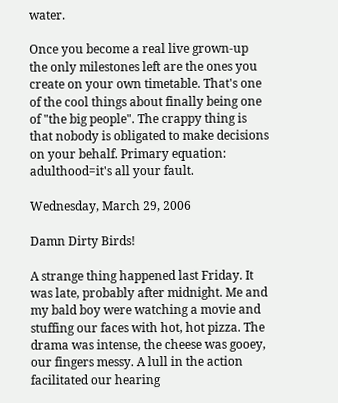water.

Once you become a real live grown-up the only milestones left are the ones you create on your own timetable. That's one of the cool things about finally being one of "the big people". The crappy thing is that nobody is obligated to make decisions on your behalf. Primary equation: adulthood=it's all your fault.

Wednesday, March 29, 2006

Damn Dirty Birds!

A strange thing happened last Friday. It was late, probably after midnight. Me and my bald boy were watching a movie and stuffing our faces with hot, hot pizza. The drama was intense, the cheese was gooey, our fingers messy. A lull in the action facilitated our hearing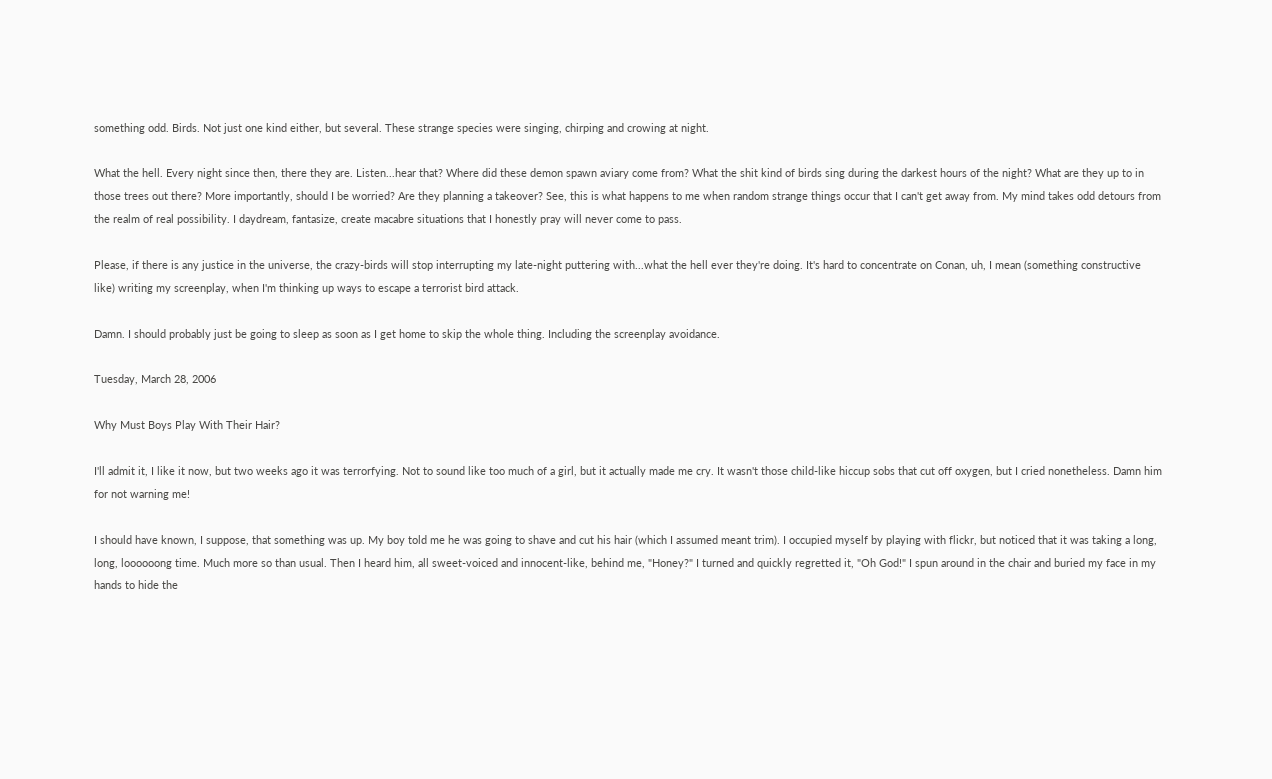something odd. Birds. Not just one kind either, but several. These strange species were singing, chirping and crowing at night.

What the hell. Every night since then, there they are. Listen...hear that? Where did these demon spawn aviary come from? What the shit kind of birds sing during the darkest hours of the night? What are they up to in those trees out there? More importantly, should I be worried? Are they planning a takeover? See, this is what happens to me when random strange things occur that I can't get away from. My mind takes odd detours from the realm of real possibility. I daydream, fantasize, create macabre situations that I honestly pray will never come to pass.

Please, if there is any justice in the universe, the crazy-birds will stop interrupting my late-night puttering with...what the hell ever they're doing. It's hard to concentrate on Conan, uh, I mean (something constructive like) writing my screenplay, when I'm thinking up ways to escape a terrorist bird attack.

Damn. I should probably just be going to sleep as soon as I get home to skip the whole thing. Including the screenplay avoidance.

Tuesday, March 28, 2006

Why Must Boys Play With Their Hair?

I'll admit it, I like it now, but two weeks ago it was terrorfying. Not to sound like too much of a girl, but it actually made me cry. It wasn't those child-like hiccup sobs that cut off oxygen, but I cried nonetheless. Damn him for not warning me!

I should have known, I suppose, that something was up. My boy told me he was going to shave and cut his hair (which I assumed meant trim). I occupied myself by playing with flickr, but noticed that it was taking a long, long, loooooong time. Much more so than usual. Then I heard him, all sweet-voiced and innocent-like, behind me, "Honey?" I turned and quickly regretted it, "Oh God!" I spun around in the chair and buried my face in my hands to hide the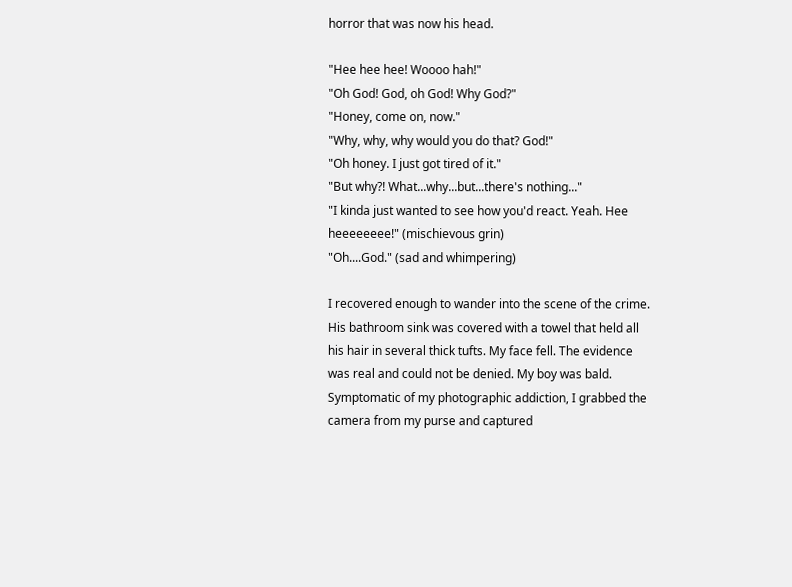horror that was now his head.

"Hee hee hee! Woooo hah!"
"Oh God! God, oh God! Why God?"
"Honey, come on, now."
"Why, why, why would you do that? God!"
"Oh honey. I just got tired of it."
"But why?! What...why...but...there's nothing..."
"I kinda just wanted to see how you'd react. Yeah. Hee heeeeeeee!" (mischievous grin)
"Oh....God." (sad and whimpering)

I recovered enough to wander into the scene of the crime. His bathroom sink was covered with a towel that held all his hair in several thick tufts. My face fell. The evidence was real and could not be denied. My boy was bald. Symptomatic of my photographic addiction, I grabbed the camera from my purse and captured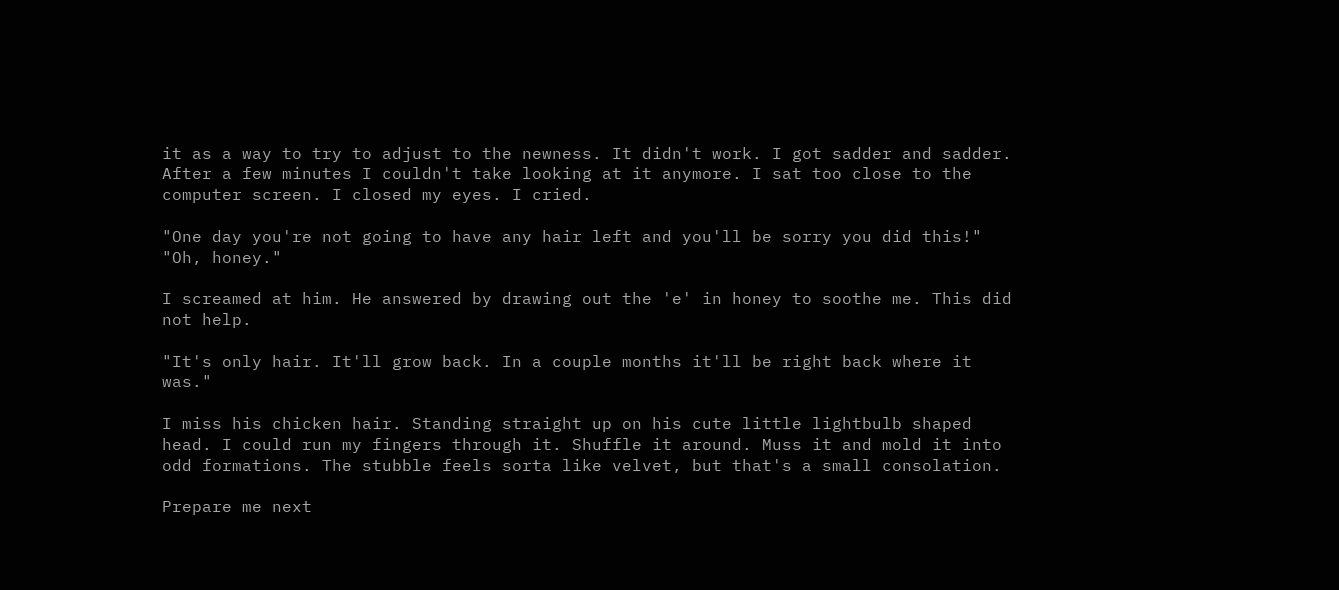it as a way to try to adjust to the newness. It didn't work. I got sadder and sadder. After a few minutes I couldn't take looking at it anymore. I sat too close to the computer screen. I closed my eyes. I cried.

"One day you're not going to have any hair left and you'll be sorry you did this!"
"Oh, honey."

I screamed at him. He answered by drawing out the 'e' in honey to soothe me. This did not help.

"It's only hair. It'll grow back. In a couple months it'll be right back where it was."

I miss his chicken hair. Standing straight up on his cute little lightbulb shaped head. I could run my fingers through it. Shuffle it around. Muss it and mold it into odd formations. The stubble feels sorta like velvet, but that's a small consolation.

Prepare me next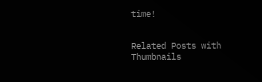time!


Related Posts with Thumbnails